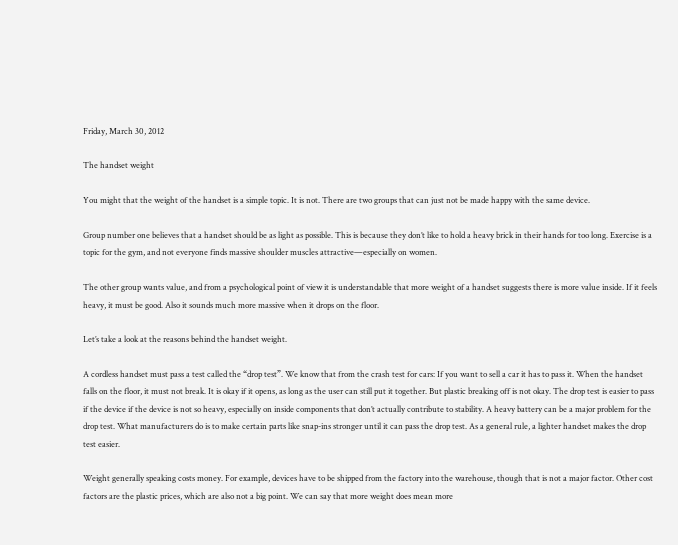Friday, March 30, 2012

The handset weight

You might that the weight of the handset is a simple topic. It is not. There are two groups that can just not be made happy with the same device.

Group number one believes that a handset should be as light as possible. This is because they don’t like to hold a heavy brick in their hands for too long. Exercise is a topic for the gym, and not everyone finds massive shoulder muscles attractive—especially on women.

The other group wants value, and from a psychological point of view it is understandable that more weight of a handset suggests there is more value inside. If it feels heavy, it must be good. Also it sounds much more massive when it drops on the floor.

Let’s take a look at the reasons behind the handset weight.

A cordless handset must pass a test called the “drop test”. We know that from the crash test for cars: If you want to sell a car it has to pass it. When the handset falls on the floor, it must not break. It is okay if it opens, as long as the user can still put it together. But plastic breaking off is not okay. The drop test is easier to pass if the device if the device is not so heavy, especially on inside components that don’t actually contribute to stability. A heavy battery can be a major problem for the drop test. What manufacturers do is to make certain parts like snap-ins stronger until it can pass the drop test. As a general rule, a lighter handset makes the drop test easier.

Weight generally speaking costs money. For example, devices have to be shipped from the factory into the warehouse, though that is not a major factor. Other cost factors are the plastic prices, which are also not a big point. We can say that more weight does mean more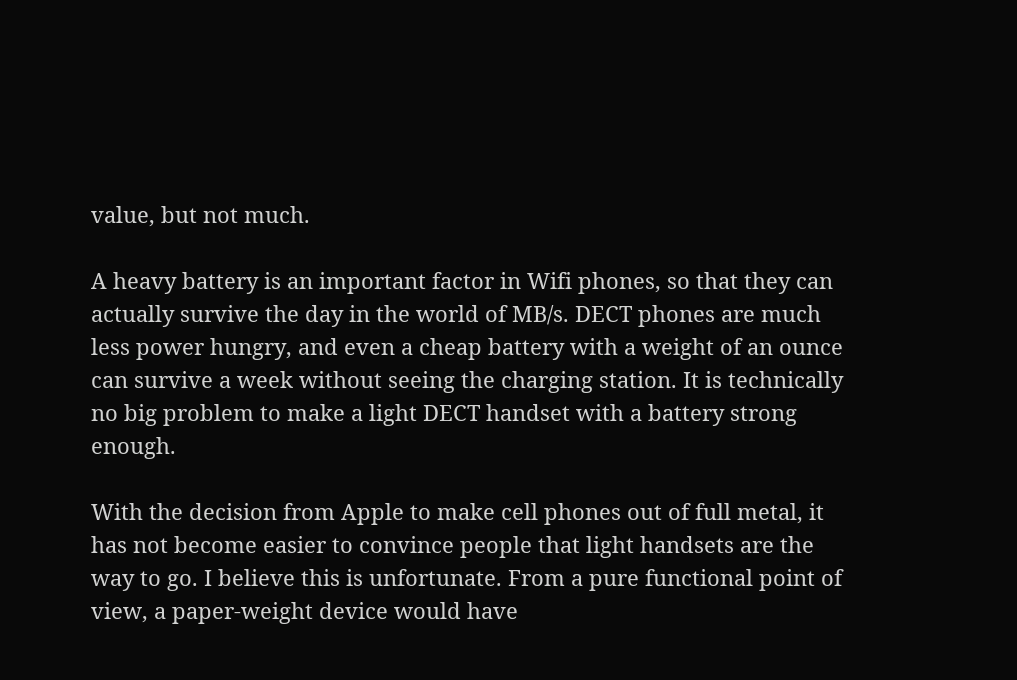value, but not much.

A heavy battery is an important factor in Wifi phones, so that they can actually survive the day in the world of MB/s. DECT phones are much less power hungry, and even a cheap battery with a weight of an ounce can survive a week without seeing the charging station. It is technically no big problem to make a light DECT handset with a battery strong enough.

With the decision from Apple to make cell phones out of full metal, it has not become easier to convince people that light handsets are the way to go. I believe this is unfortunate. From a pure functional point of view, a paper-weight device would have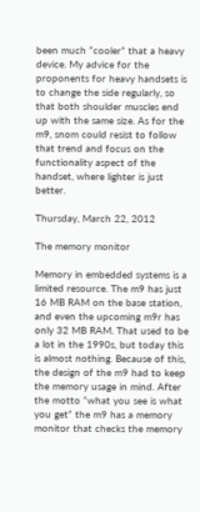been much “cooler” that a heavy device. My advice for the proponents for heavy handsets is to change the side regularly, so that both shoulder muscles end up with the same size. As for the m9, snom could resist to follow that trend and focus on the functionality aspect of the handset, where lighter is just better.

Thursday, March 22, 2012

The memory monitor

Memory in embedded systems is a limited resource. The m9 has just 16 MB RAM on the base station, and even the upcoming m9r has only 32 MB RAM. That used to be a lot in the 1990s, but today this is almost nothing. Because of this, the design of the m9 had to keep the memory usage in mind. After the motto “what you see is what you get” the m9 has a memory monitor that checks the memory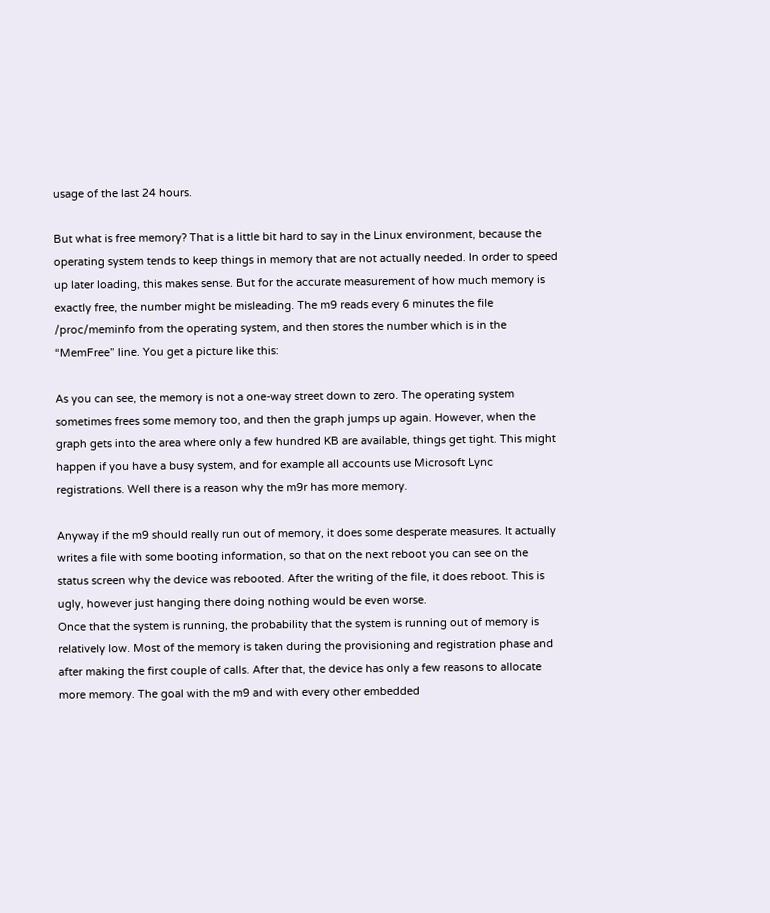usage of the last 24 hours.

But what is free memory? That is a little bit hard to say in the Linux environment, because the operating system tends to keep things in memory that are not actually needed. In order to speed up later loading, this makes sense. But for the accurate measurement of how much memory is exactly free, the number might be misleading. The m9 reads every 6 minutes the file /proc/meminfo from the operating system, and then stores the number which is in the “MemFree” line. You get a picture like this:

As you can see, the memory is not a one-way street down to zero. The operating system sometimes frees some memory too, and then the graph jumps up again. However, when the graph gets into the area where only a few hundred KB are available, things get tight. This might happen if you have a busy system, and for example all accounts use Microsoft Lync registrations. Well there is a reason why the m9r has more memory.

Anyway if the m9 should really run out of memory, it does some desperate measures. It actually writes a file with some booting information, so that on the next reboot you can see on the status screen why the device was rebooted. After the writing of the file, it does reboot. This is ugly, however just hanging there doing nothing would be even worse.
Once that the system is running, the probability that the system is running out of memory is relatively low. Most of the memory is taken during the provisioning and registration phase and after making the first couple of calls. After that, the device has only a few reasons to allocate more memory. The goal with the m9 and with every other embedded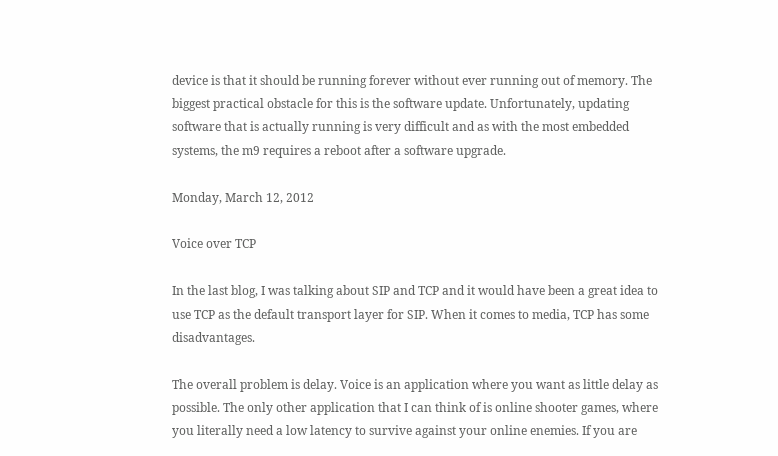device is that it should be running forever without ever running out of memory. The biggest practical obstacle for this is the software update. Unfortunately, updating software that is actually running is very difficult and as with the most embedded systems, the m9 requires a reboot after a software upgrade.

Monday, March 12, 2012

Voice over TCP

In the last blog, I was talking about SIP and TCP and it would have been a great idea to use TCP as the default transport layer for SIP. When it comes to media, TCP has some disadvantages.

The overall problem is delay. Voice is an application where you want as little delay as possible. The only other application that I can think of is online shooter games, where you literally need a low latency to survive against your online enemies. If you are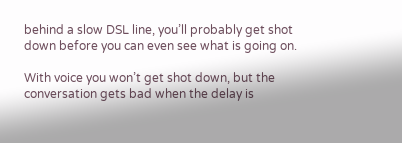behind a slow DSL line, you’ll probably get shot down before you can even see what is going on.

With voice you won’t get shot down, but the conversation gets bad when the delay is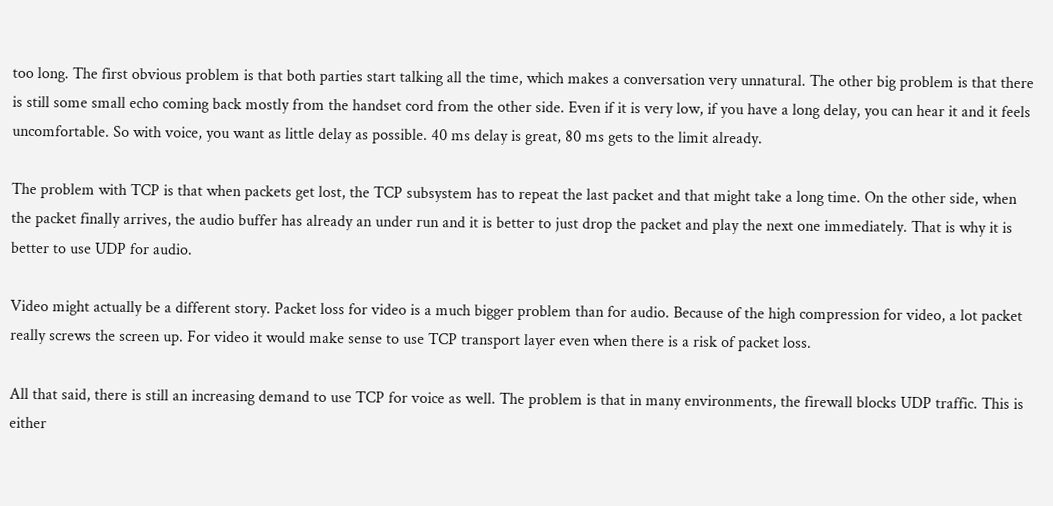too long. The first obvious problem is that both parties start talking all the time, which makes a conversation very unnatural. The other big problem is that there is still some small echo coming back mostly from the handset cord from the other side. Even if it is very low, if you have a long delay, you can hear it and it feels uncomfortable. So with voice, you want as little delay as possible. 40 ms delay is great, 80 ms gets to the limit already.

The problem with TCP is that when packets get lost, the TCP subsystem has to repeat the last packet and that might take a long time. On the other side, when the packet finally arrives, the audio buffer has already an under run and it is better to just drop the packet and play the next one immediately. That is why it is better to use UDP for audio.

Video might actually be a different story. Packet loss for video is a much bigger problem than for audio. Because of the high compression for video, a lot packet really screws the screen up. For video it would make sense to use TCP transport layer even when there is a risk of packet loss.

All that said, there is still an increasing demand to use TCP for voice as well. The problem is that in many environments, the firewall blocks UDP traffic. This is either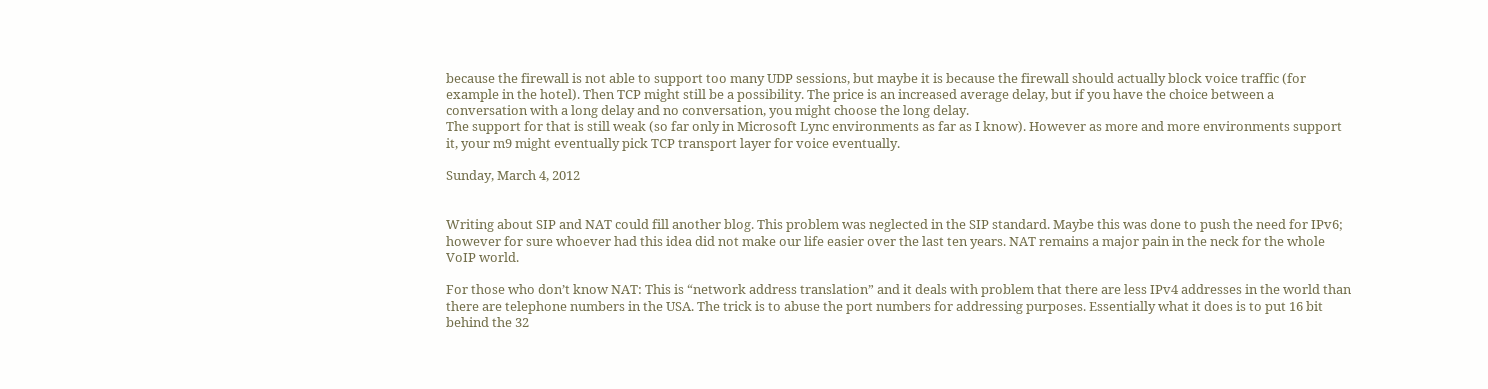because the firewall is not able to support too many UDP sessions, but maybe it is because the firewall should actually block voice traffic (for example in the hotel). Then TCP might still be a possibility. The price is an increased average delay, but if you have the choice between a conversation with a long delay and no conversation, you might choose the long delay.
The support for that is still weak (so far only in Microsoft Lync environments as far as I know). However as more and more environments support it, your m9 might eventually pick TCP transport layer for voice eventually.

Sunday, March 4, 2012


Writing about SIP and NAT could fill another blog. This problem was neglected in the SIP standard. Maybe this was done to push the need for IPv6; however for sure whoever had this idea did not make our life easier over the last ten years. NAT remains a major pain in the neck for the whole VoIP world.

For those who don’t know NAT: This is “network address translation” and it deals with problem that there are less IPv4 addresses in the world than there are telephone numbers in the USA. The trick is to abuse the port numbers for addressing purposes. Essentially what it does is to put 16 bit behind the 32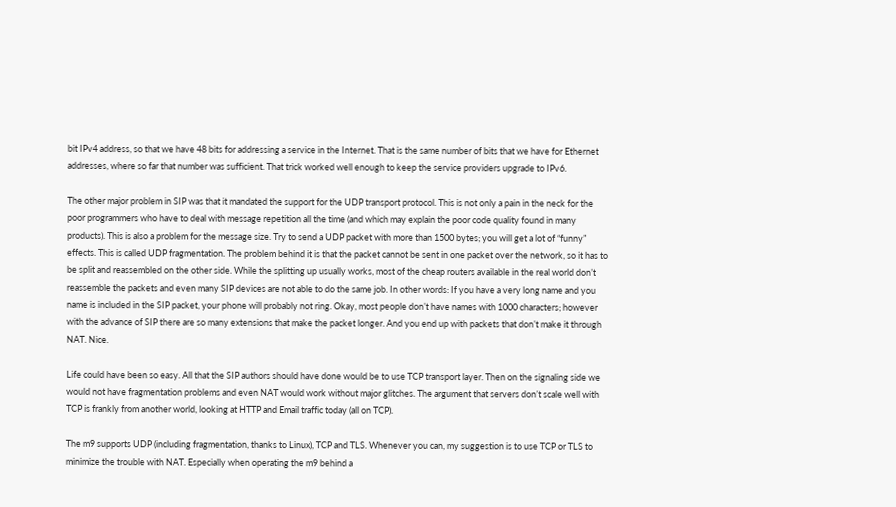bit IPv4 address, so that we have 48 bits for addressing a service in the Internet. That is the same number of bits that we have for Ethernet addresses, where so far that number was sufficient. That trick worked well enough to keep the service providers upgrade to IPv6.

The other major problem in SIP was that it mandated the support for the UDP transport protocol. This is not only a pain in the neck for the poor programmers who have to deal with message repetition all the time (and which may explain the poor code quality found in many products). This is also a problem for the message size. Try to send a UDP packet with more than 1500 bytes; you will get a lot of “funny” effects. This is called UDP fragmentation. The problem behind it is that the packet cannot be sent in one packet over the network, so it has to be split and reassembled on the other side. While the splitting up usually works, most of the cheap routers available in the real world don’t reassemble the packets and even many SIP devices are not able to do the same job. In other words: If you have a very long name and you name is included in the SIP packet, your phone will probably not ring. Okay, most people don’t have names with 1000 characters; however with the advance of SIP there are so many extensions that make the packet longer. And you end up with packets that don’t make it through NAT. Nice.

Life could have been so easy. All that the SIP authors should have done would be to use TCP transport layer. Then on the signaling side we would not have fragmentation problems and even NAT would work without major glitches. The argument that servers don’t scale well with TCP is frankly from another world, looking at HTTP and Email traffic today (all on TCP).

The m9 supports UDP (including fragmentation, thanks to Linux), TCP and TLS. Whenever you can, my suggestion is to use TCP or TLS to minimize the trouble with NAT. Especially when operating the m9 behind a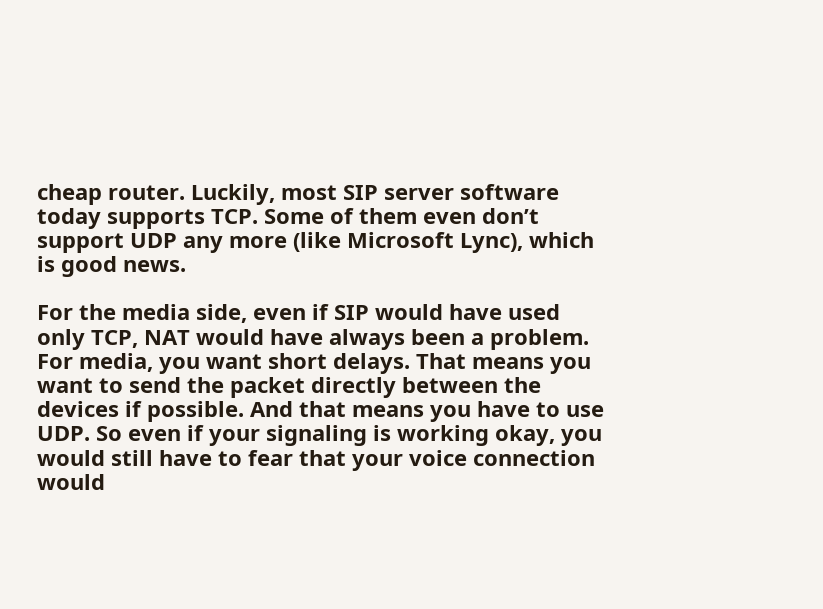cheap router. Luckily, most SIP server software today supports TCP. Some of them even don’t support UDP any more (like Microsoft Lync), which is good news.

For the media side, even if SIP would have used only TCP, NAT would have always been a problem. For media, you want short delays. That means you want to send the packet directly between the devices if possible. And that means you have to use UDP. So even if your signaling is working okay, you would still have to fear that your voice connection would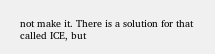not make it. There is a solution for that called ICE, but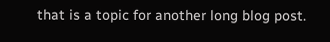that is a topic for another long blog post.